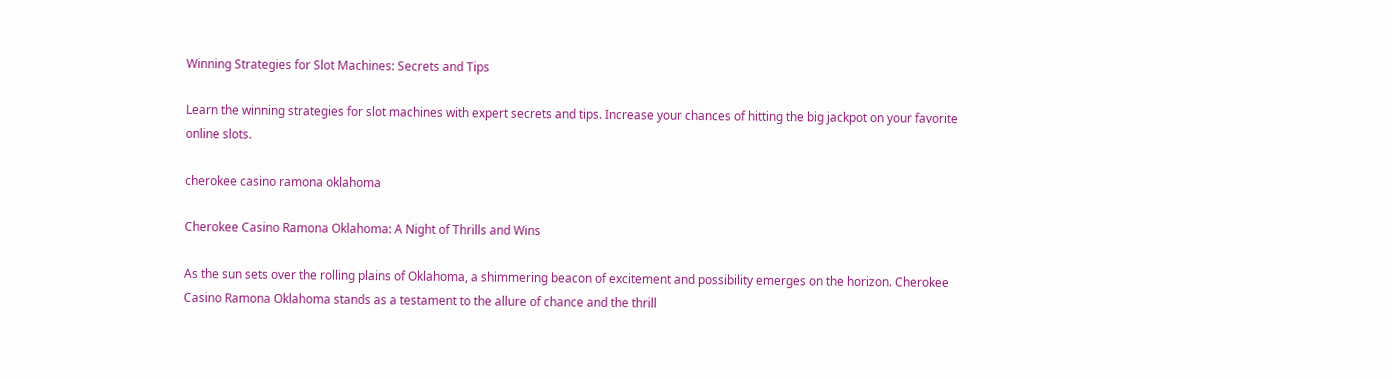Winning Strategies for Slot Machines: Secrets and Tips

Learn the winning strategies for slot machines with expert secrets and tips. Increase your chances of hitting the big jackpot on your favorite online slots.

cherokee casino ramona oklahoma

Cherokee Casino Ramona Oklahoma: A Night of Thrills and Wins

As the sun sets over the rolling plains of Oklahoma, a shimmering beacon of excitement and possibility emerges on the horizon. Cherokee Casino Ramona Oklahoma stands as a testament to the allure of chance and the thrill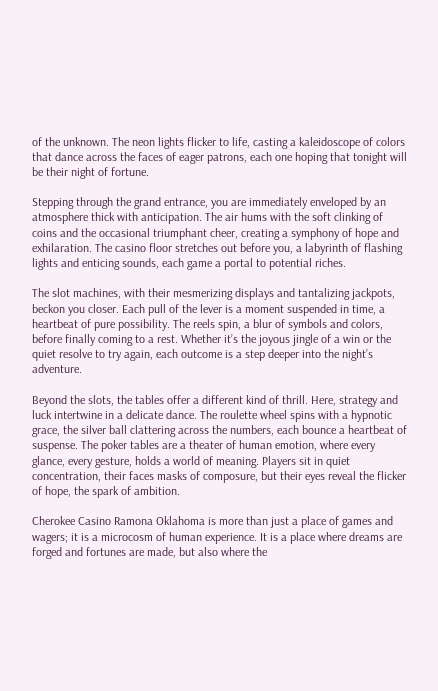of the unknown. The neon lights flicker to life, casting a kaleidoscope of colors that dance across the faces of eager patrons, each one hoping that tonight will be their night of fortune.

Stepping through the grand entrance, you are immediately enveloped by an atmosphere thick with anticipation. The air hums with the soft clinking of coins and the occasional triumphant cheer, creating a symphony of hope and exhilaration. The casino floor stretches out before you, a labyrinth of flashing lights and enticing sounds, each game a portal to potential riches.

The slot machines, with their mesmerizing displays and tantalizing jackpots, beckon you closer. Each pull of the lever is a moment suspended in time, a heartbeat of pure possibility. The reels spin, a blur of symbols and colors, before finally coming to a rest. Whether it’s the joyous jingle of a win or the quiet resolve to try again, each outcome is a step deeper into the night’s adventure.

Beyond the slots, the tables offer a different kind of thrill. Here, strategy and luck intertwine in a delicate dance. The roulette wheel spins with a hypnotic grace, the silver ball clattering across the numbers, each bounce a heartbeat of suspense. The poker tables are a theater of human emotion, where every glance, every gesture, holds a world of meaning. Players sit in quiet concentration, their faces masks of composure, but their eyes reveal the flicker of hope, the spark of ambition.

Cherokee Casino Ramona Oklahoma is more than just a place of games and wagers; it is a microcosm of human experience. It is a place where dreams are forged and fortunes are made, but also where the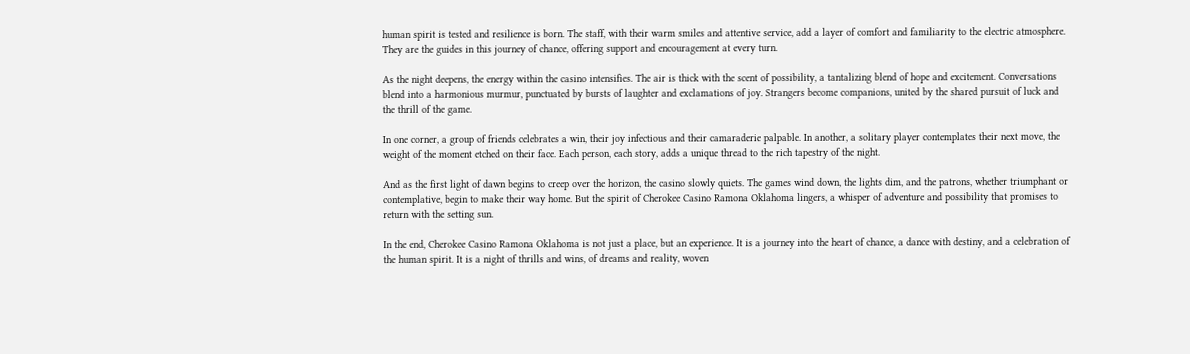human spirit is tested and resilience is born. The staff, with their warm smiles and attentive service, add a layer of comfort and familiarity to the electric atmosphere. They are the guides in this journey of chance, offering support and encouragement at every turn.

As the night deepens, the energy within the casino intensifies. The air is thick with the scent of possibility, a tantalizing blend of hope and excitement. Conversations blend into a harmonious murmur, punctuated by bursts of laughter and exclamations of joy. Strangers become companions, united by the shared pursuit of luck and the thrill of the game.

In one corner, a group of friends celebrates a win, their joy infectious and their camaraderie palpable. In another, a solitary player contemplates their next move, the weight of the moment etched on their face. Each person, each story, adds a unique thread to the rich tapestry of the night.

And as the first light of dawn begins to creep over the horizon, the casino slowly quiets. The games wind down, the lights dim, and the patrons, whether triumphant or contemplative, begin to make their way home. But the spirit of Cherokee Casino Ramona Oklahoma lingers, a whisper of adventure and possibility that promises to return with the setting sun.

In the end, Cherokee Casino Ramona Oklahoma is not just a place, but an experience. It is a journey into the heart of chance, a dance with destiny, and a celebration of the human spirit. It is a night of thrills and wins, of dreams and reality, woven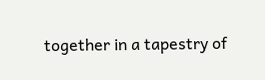together in a tapestry of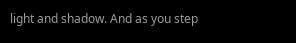light and shadow. And as you step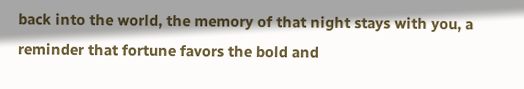back into the world, the memory of that night stays with you, a reminder that fortune favors the bold and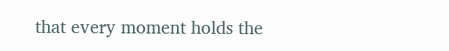that every moment holds the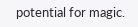potential for magic.